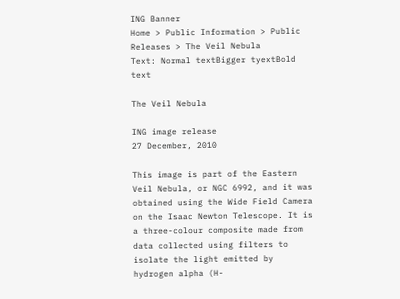ING Banner
Home > Public Information > Public Releases > The Veil Nebula
Text: Normal textBigger tyextBold text

The Veil Nebula

ING image release
27 December, 2010

This image is part of the Eastern Veil Nebula, or NGC 6992, and it was obtained using the Wide Field Camera on the Isaac Newton Telescope. It is a three-colour composite made from data collected using filters to isolate the light emitted by hydrogen alpha (H-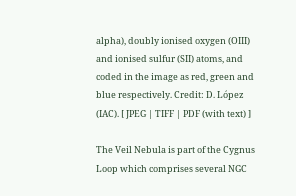alpha), doubly ionised oxygen (OIII) and ionised sulfur (SII) atoms, and coded in the image as red, green and blue respectively. Credit: D. López (IAC). [ JPEG | TIFF | PDF (with text) ]

The Veil Nebula is part of the Cygnus Loop which comprises several NGC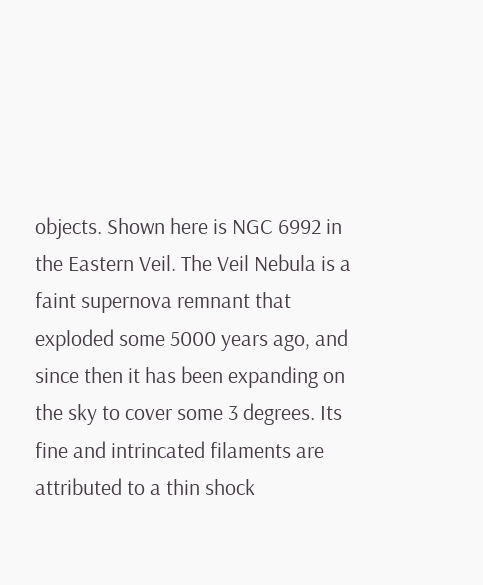objects. Shown here is NGC 6992 in the Eastern Veil. The Veil Nebula is a faint supernova remnant that exploded some 5000 years ago, and since then it has been expanding on the sky to cover some 3 degrees. Its fine and intrincated filaments are attributed to a thin shock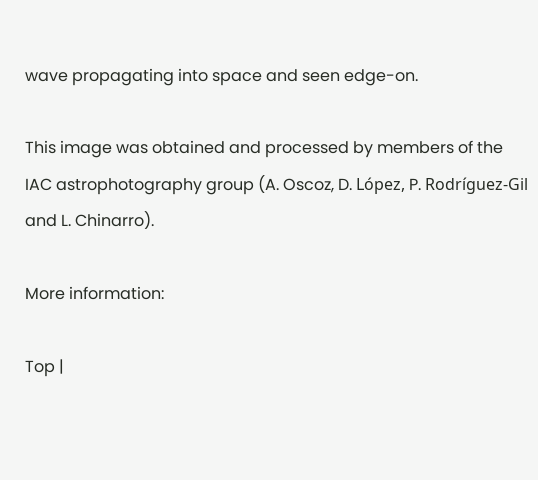wave propagating into space and seen edge-on.

This image was obtained and processed by members of the IAC astrophotography group (A. Oscoz, D. López, P. Rodríguez-Gil and L. Chinarro).

More information:

Top |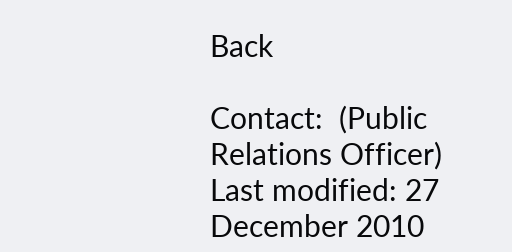Back

Contact:  (Public Relations Officer)
Last modified: 27 December 2010